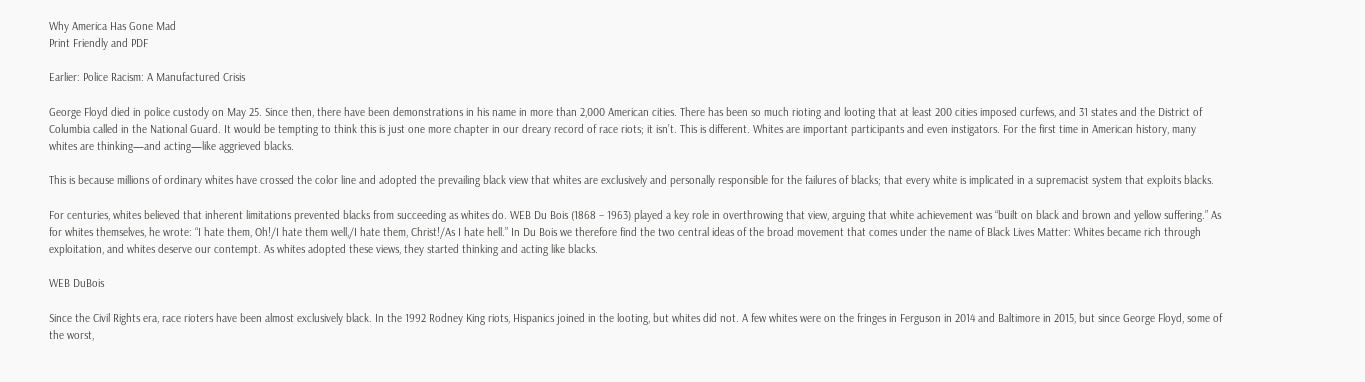Why America Has Gone Mad
Print Friendly and PDF

Earlier: Police Racism: A Manufactured Crisis

George Floyd died in police custody on May 25. Since then, there have been demonstrations in his name in more than 2,000 American cities. There has been so much rioting and looting that at least 200 cities imposed curfews, and 31 states and the District of Columbia called in the National Guard. It would be tempting to think this is just one more chapter in our dreary record of race riots; it isn’t. This is different. Whites are important participants and even instigators. For the first time in American history, many whites are thinking—and acting—like aggrieved blacks.

This is because millions of ordinary whites have crossed the color line and adopted the prevailing black view that whites are exclusively and personally responsible for the failures of blacks; that every white is implicated in a supremacist system that exploits blacks.

For centuries, whites believed that inherent limitations prevented blacks from succeeding as whites do. WEB Du Bois (1868 – 1963) played a key role in overthrowing that view, arguing that white achievement was “built on black and brown and yellow suffering.” As for whites themselves, he wrote: “I hate them, Oh!/I hate them well,/I hate them, Christ!/As I hate hell.” In Du Bois we therefore find the two central ideas of the broad movement that comes under the name of Black Lives Matter: Whites became rich through exploitation, and whites deserve our contempt. As whites adopted these views, they started thinking and acting like blacks.

WEB DuBois

Since the Civil Rights era, race rioters have been almost exclusively black. In the 1992 Rodney King riots, Hispanics joined in the looting, but whites did not. A few whites were on the fringes in Ferguson in 2014 and Baltimore in 2015, but since George Floyd, some of the worst,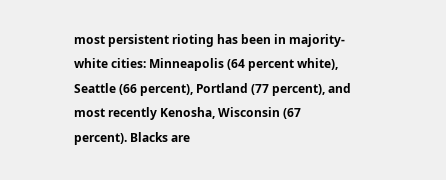most persistent rioting has been in majority-white cities: Minneapolis (64 percent white), Seattle (66 percent), Portland (77 percent), and most recently Kenosha, Wisconsin (67 percent). Blacks are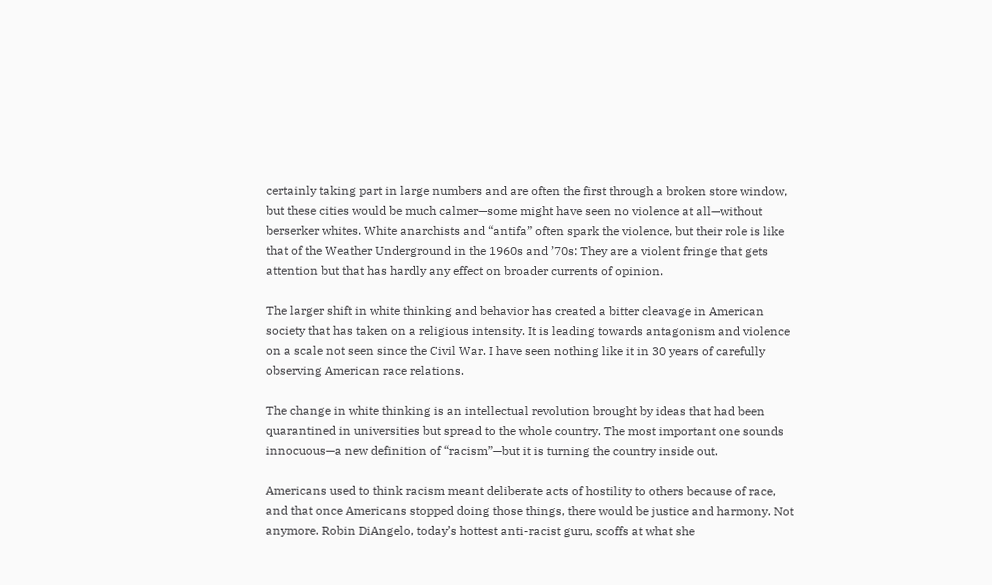certainly taking part in large numbers and are often the first through a broken store window, but these cities would be much calmer—some might have seen no violence at all—without berserker whites. White anarchists and “antifa” often spark the violence, but their role is like that of the Weather Underground in the 1960s and ’70s: They are a violent fringe that gets attention but that has hardly any effect on broader currents of opinion.

The larger shift in white thinking and behavior has created a bitter cleavage in American society that has taken on a religious intensity. It is leading towards antagonism and violence on a scale not seen since the Civil War. I have seen nothing like it in 30 years of carefully observing American race relations.

The change in white thinking is an intellectual revolution brought by ideas that had been quarantined in universities but spread to the whole country. The most important one sounds innocuous—a new definition of “racism”—but it is turning the country inside out.

Americans used to think racism meant deliberate acts of hostility to others because of race, and that once Americans stopped doing those things, there would be justice and harmony. Not anymore. Robin DiAngelo, today’s hottest anti-racist guru, scoffs at what she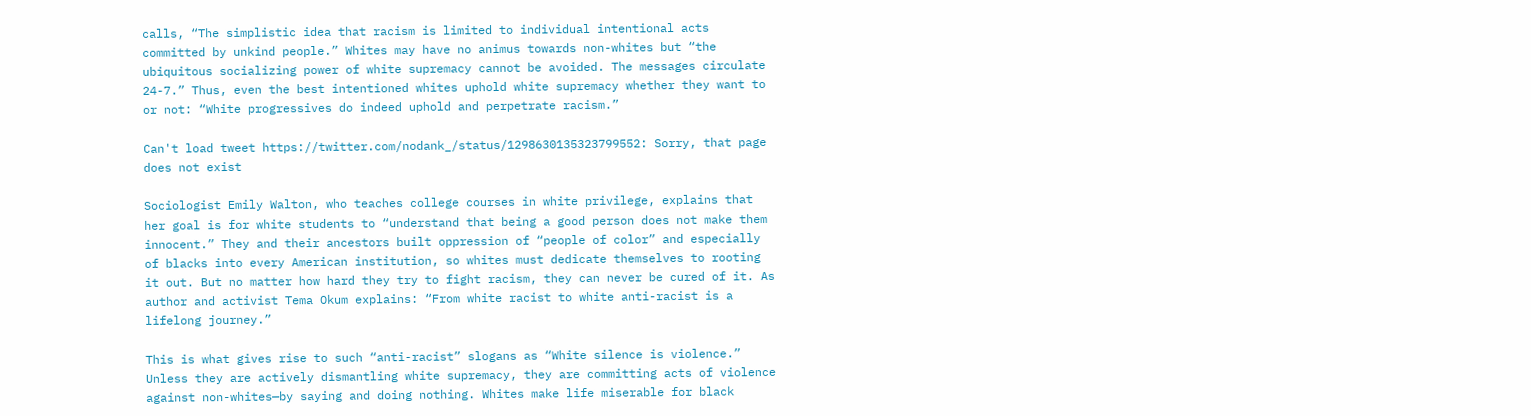calls, “The simplistic idea that racism is limited to individual intentional acts committed by unkind people.” Whites may have no animus towards non-whites but “the ubiquitous socializing power of white supremacy cannot be avoided. The messages circulate 24-7.” Thus, even the best intentioned whites uphold white supremacy whether they want to or not: “White progressives do indeed uphold and perpetrate racism.”

Can't load tweet https://twitter.com/nodank_/status/1298630135323799552: Sorry, that page does not exist

Sociologist Emily Walton, who teaches college courses in white privilege, explains that her goal is for white students to “understand that being a good person does not make them innocent.” They and their ancestors built oppression of “people of color” and especially of blacks into every American institution, so whites must dedicate themselves to rooting it out. But no matter how hard they try to fight racism, they can never be cured of it. As author and activist Tema Okum explains: “From white racist to white anti-racist is a lifelong journey.”

This is what gives rise to such “anti-racist” slogans as “White silence is violence.” Unless they are actively dismantling white supremacy, they are committing acts of violence against non-whites—by saying and doing nothing. Whites make life miserable for black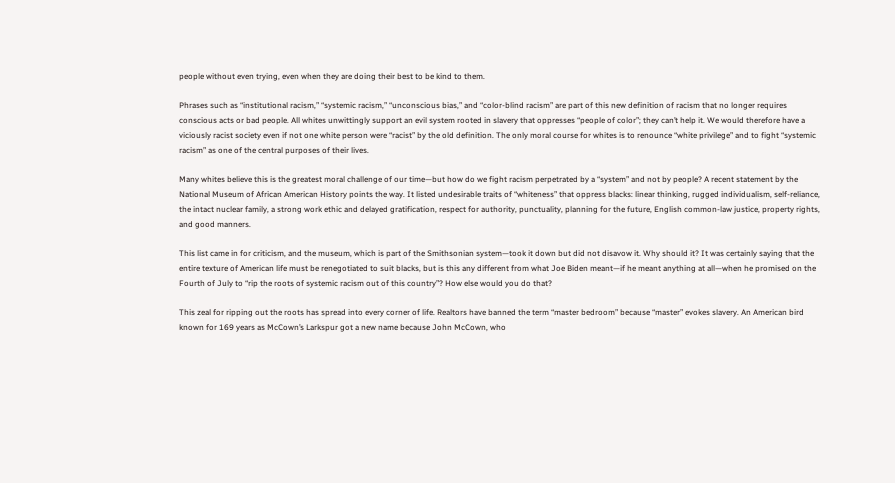people without even trying, even when they are doing their best to be kind to them.

Phrases such as “institutional racism,” “systemic racism,” “unconscious bias,” and “color-blind racism” are part of this new definition of racism that no longer requires conscious acts or bad people. All whites unwittingly support an evil system rooted in slavery that oppresses “people of color”; they can’t help it. We would therefore have a viciously racist society even if not one white person were “racist” by the old definition. The only moral course for whites is to renounce “white privilege” and to fight “systemic racism” as one of the central purposes of their lives.

Many whites believe this is the greatest moral challenge of our time—but how do we fight racism perpetrated by a “system” and not by people? A recent statement by the National Museum of African American History points the way. It listed undesirable traits of “whiteness” that oppress blacks: linear thinking, rugged individualism, self-reliance, the intact nuclear family, a strong work ethic and delayed gratification, respect for authority, punctuality, planning for the future, English common-law justice, property rights, and good manners.

This list came in for criticism, and the museum, which is part of the Smithsonian system—took it down but did not disavow it. Why should it? It was certainly saying that the entire texture of American life must be renegotiated to suit blacks, but is this any different from what Joe Biden meant—if he meant anything at all—when he promised on the Fourth of July to “rip the roots of systemic racism out of this country”? How else would you do that?

This zeal for ripping out the roots has spread into every corner of life. Realtors have banned the term “master bedroom” because “master” evokes slavery. An American bird known for 169 years as McCown’s Larkspur got a new name because John McCown, who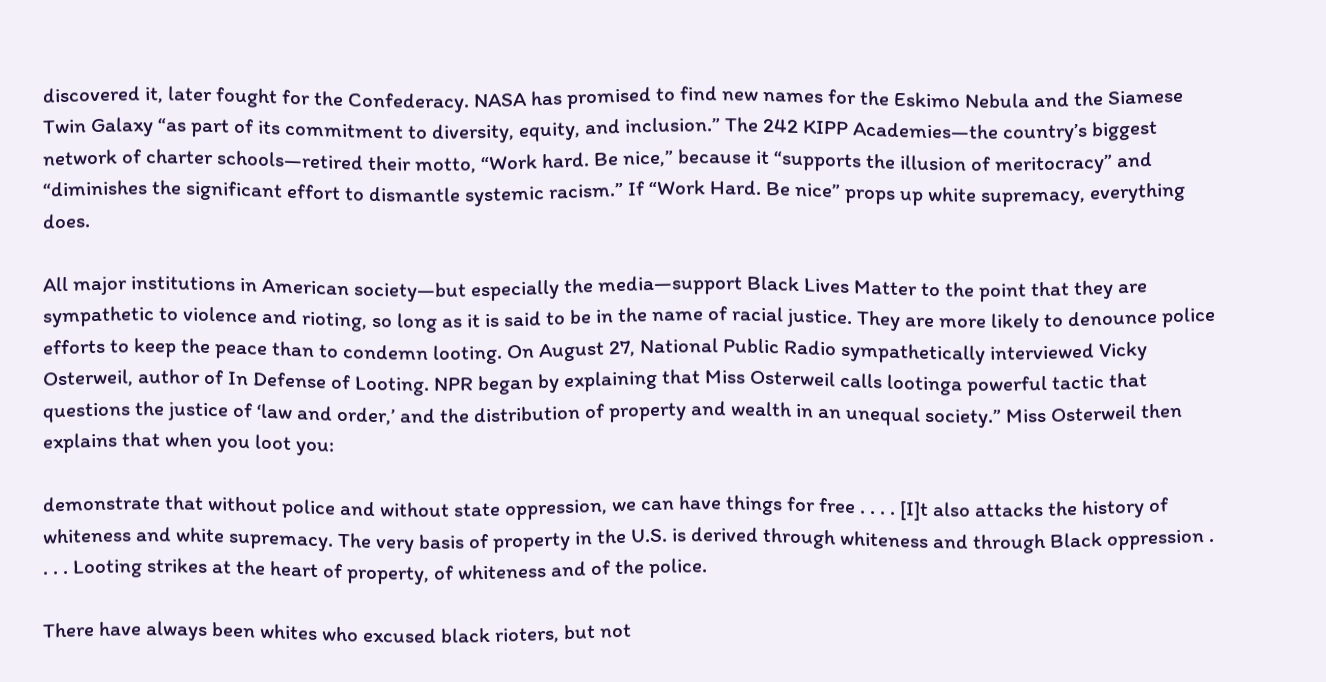discovered it, later fought for the Confederacy. NASA has promised to find new names for the Eskimo Nebula and the Siamese Twin Galaxy “as part of its commitment to diversity, equity, and inclusion.” The 242 KIPP Academies—the country’s biggest network of charter schools—retired their motto, “Work hard. Be nice,” because it “supports the illusion of meritocracy” and “diminishes the significant effort to dismantle systemic racism.” If “Work Hard. Be nice” props up white supremacy, everything does.

All major institutions in American society—but especially the media—support Black Lives Matter to the point that they are sympathetic to violence and rioting, so long as it is said to be in the name of racial justice. They are more likely to denounce police efforts to keep the peace than to condemn looting. On August 27, National Public Radio sympathetically interviewed Vicky Osterweil, author of In Defense of Looting. NPR began by explaining that Miss Osterweil calls lootinga powerful tactic that questions the justice of ‘law and order,’ and the distribution of property and wealth in an unequal society.” Miss Osterweil then explains that when you loot you:

demonstrate that without police and without state oppression, we can have things for free . . . . [I]t also attacks the history of whiteness and white supremacy. The very basis of property in the U.S. is derived through whiteness and through Black oppression . . . . Looting strikes at the heart of property, of whiteness and of the police.

There have always been whites who excused black rioters, but not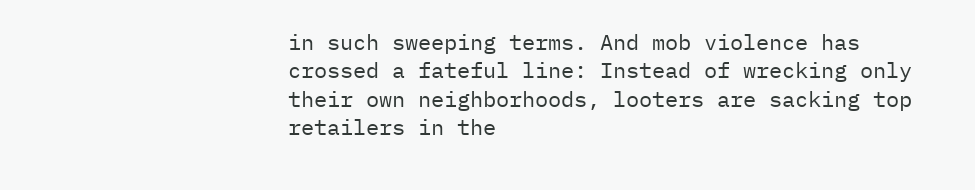in such sweeping terms. And mob violence has crossed a fateful line: Instead of wrecking only their own neighborhoods, looters are sacking top retailers in the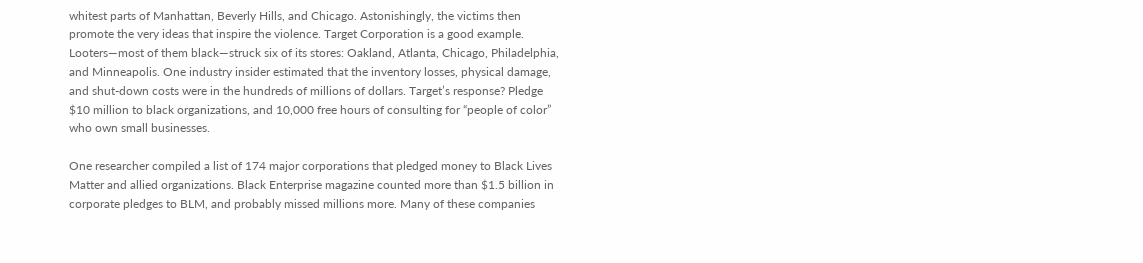whitest parts of Manhattan, Beverly Hills, and Chicago. Astonishingly, the victims then promote the very ideas that inspire the violence. Target Corporation is a good example. Looters—most of them black—struck six of its stores: Oakland, Atlanta, Chicago, Philadelphia, and Minneapolis. One industry insider estimated that the inventory losses, physical damage, and shut-down costs were in the hundreds of millions of dollars. Target’s response? Pledge $10 million to black organizations, and 10,000 free hours of consulting for “people of color” who own small businesses.

One researcher compiled a list of 174 major corporations that pledged money to Black Lives Matter and allied organizations. Black Enterprise magazine counted more than $1.5 billion in corporate pledges to BLM, and probably missed millions more. Many of these companies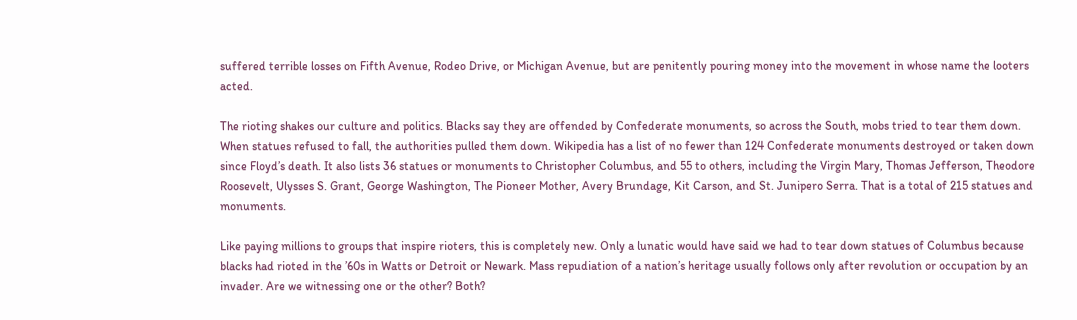suffered terrible losses on Fifth Avenue, Rodeo Drive, or Michigan Avenue, but are penitently pouring money into the movement in whose name the looters acted.

The rioting shakes our culture and politics. Blacks say they are offended by Confederate monuments, so across the South, mobs tried to tear them down. When statues refused to fall, the authorities pulled them down. Wikipedia has a list of no fewer than 124 Confederate monuments destroyed or taken down since Floyd’s death. It also lists 36 statues or monuments to Christopher Columbus, and 55 to others, including the Virgin Mary, Thomas Jefferson, Theodore Roosevelt, Ulysses S. Grant, George Washington, The Pioneer Mother, Avery Brundage, Kit Carson, and St. Junipero Serra. That is a total of 215 statues and monuments.

Like paying millions to groups that inspire rioters, this is completely new. Only a lunatic would have said we had to tear down statues of Columbus because blacks had rioted in the ’60s in Watts or Detroit or Newark. Mass repudiation of a nation’s heritage usually follows only after revolution or occupation by an invader. Are we witnessing one or the other? Both?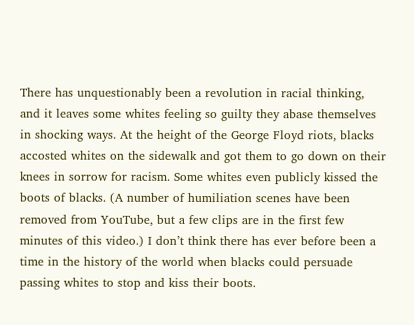There has unquestionably been a revolution in racial thinking, and it leaves some whites feeling so guilty they abase themselves in shocking ways. At the height of the George Floyd riots, blacks accosted whites on the sidewalk and got them to go down on their knees in sorrow for racism. Some whites even publicly kissed the boots of blacks. (A number of humiliation scenes have been removed from YouTube, but a few clips are in the first few minutes of this video.) I don’t think there has ever before been a time in the history of the world when blacks could persuade passing whites to stop and kiss their boots.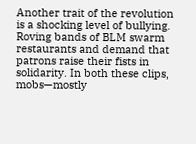Another trait of the revolution is a shocking level of bullying. Roving bands of BLM swarm restaurants and demand that patrons raise their fists in solidarity. In both these clips, mobs—mostly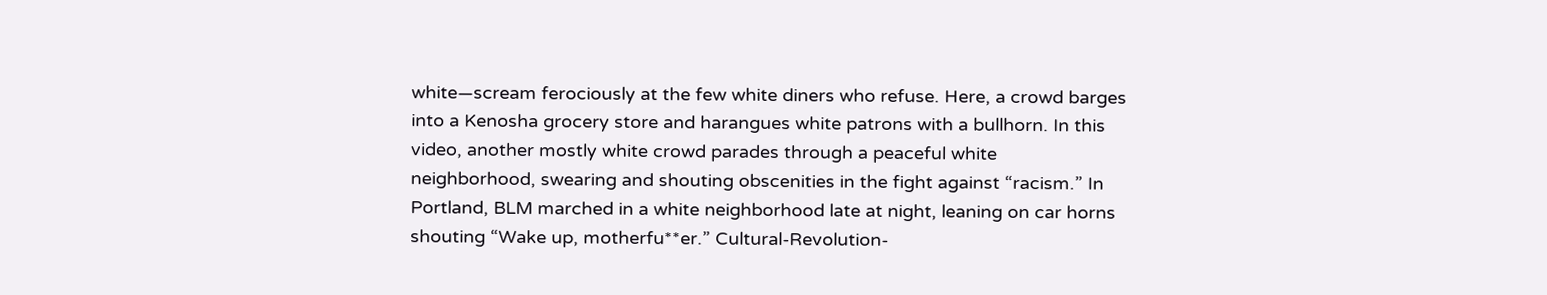white—scream ferociously at the few white diners who refuse. Here, a crowd barges into a Kenosha grocery store and harangues white patrons with a bullhorn. In this video, another mostly white crowd parades through a peaceful white neighborhood, swearing and shouting obscenities in the fight against “racism.” In Portland, BLM marched in a white neighborhood late at night, leaning on car horns shouting “Wake up, motherfu**er.” Cultural-Revolution-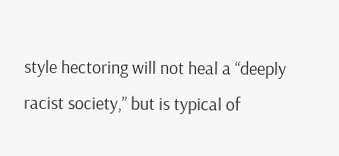style hectoring will not heal a “deeply racist society,” but is typical of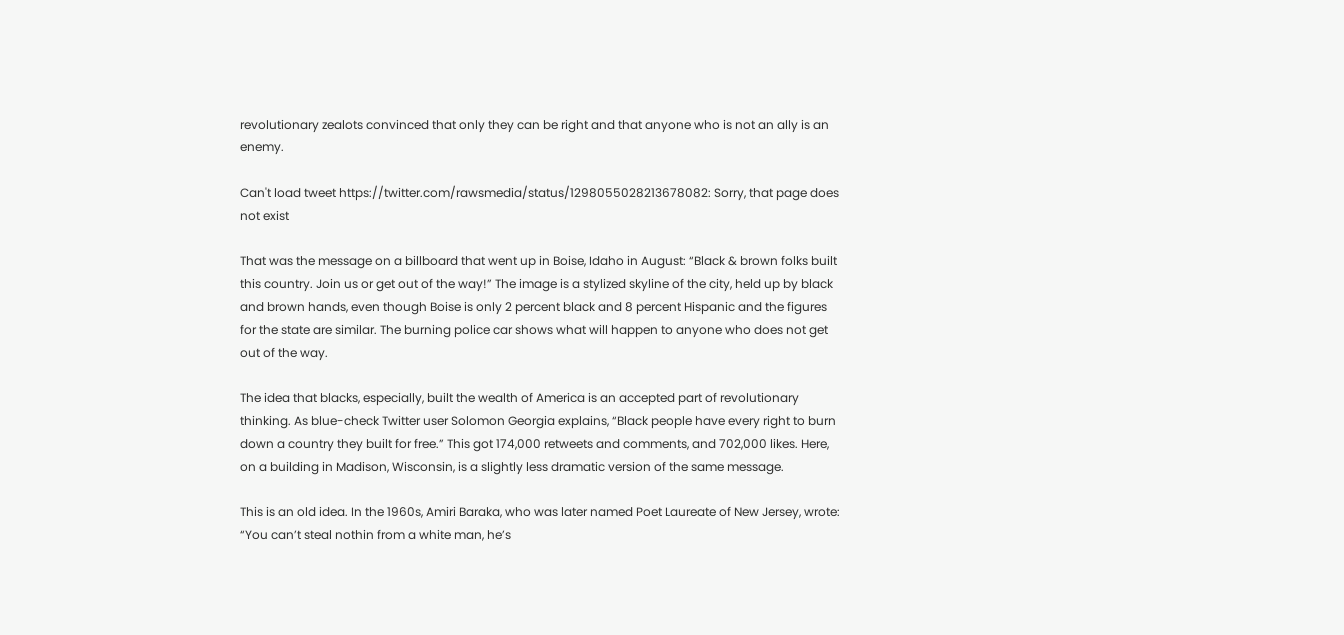revolutionary zealots convinced that only they can be right and that anyone who is not an ally is an enemy.

Can't load tweet https://twitter.com/rawsmedia/status/1298055028213678082: Sorry, that page does not exist

That was the message on a billboard that went up in Boise, Idaho in August: “Black & brown folks built this country. Join us or get out of the way!” The image is a stylized skyline of the city, held up by black and brown hands, even though Boise is only 2 percent black and 8 percent Hispanic and the figures for the state are similar. The burning police car shows what will happen to anyone who does not get out of the way.

The idea that blacks, especially, built the wealth of America is an accepted part of revolutionary thinking. As blue-check Twitter user Solomon Georgia explains, “Black people have every right to burn down a country they built for free.” This got 174,000 retweets and comments, and 702,000 likes. Here, on a building in Madison, Wisconsin, is a slightly less dramatic version of the same message.

This is an old idea. In the 1960s, Amiri Baraka, who was later named Poet Laureate of New Jersey, wrote: “You can’t steal nothin from a white man, he’s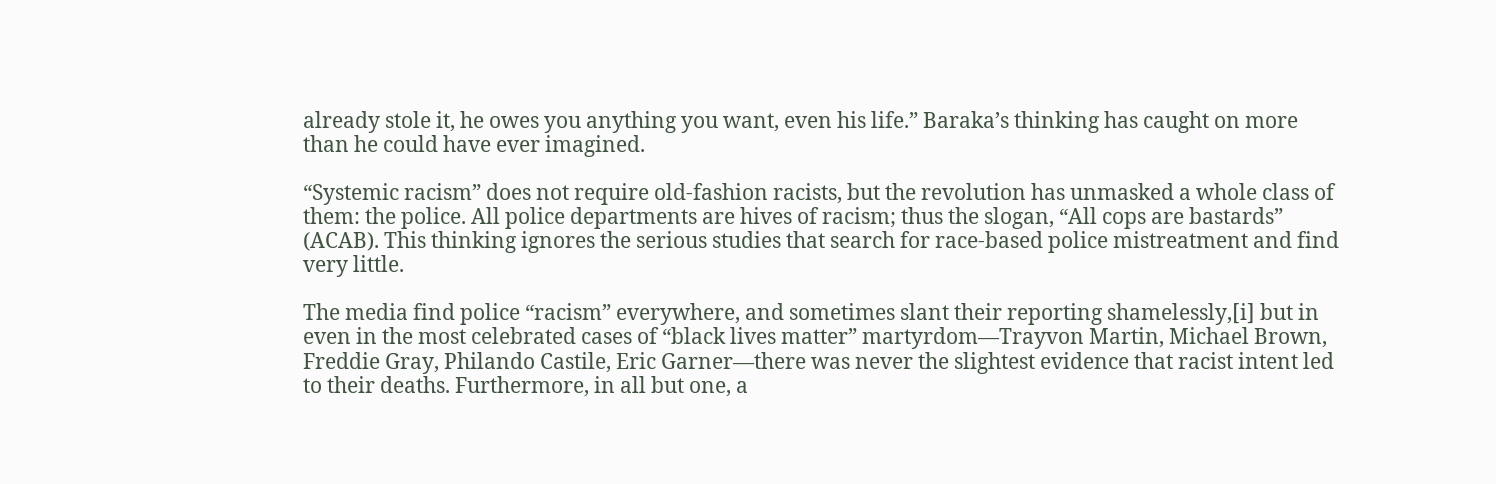already stole it, he owes you anything you want, even his life.” Baraka’s thinking has caught on more than he could have ever imagined.

“Systemic racism” does not require old-fashion racists, but the revolution has unmasked a whole class of them: the police. All police departments are hives of racism; thus the slogan, “All cops are bastards” (ACAB). This thinking ignores the serious studies that search for race-based police mistreatment and find very little.

The media find police “racism” everywhere, and sometimes slant their reporting shamelessly,[i] but in even in the most celebrated cases of “black lives matter” martyrdom—Trayvon Martin, Michael Brown, Freddie Gray, Philando Castile, Eric Garner—there was never the slightest evidence that racist intent led to their deaths. Furthermore, in all but one, a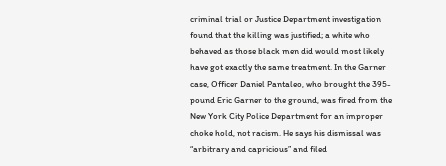criminal trial or Justice Department investigation found that the killing was justified; a white who behaved as those black men did would most likely have got exactly the same treatment. In the Garner case, Officer Daniel Pantaleo, who brought the 395-pound Eric Garner to the ground, was fired from the New York City Police Department for an improper choke hold, not racism. He says his dismissal was “arbitrary and capricious” and filed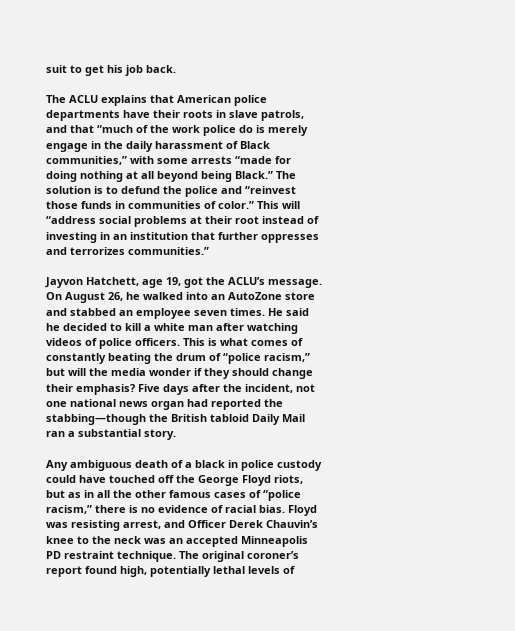suit to get his job back.

The ACLU explains that American police departments have their roots in slave patrols, and that “much of the work police do is merely engage in the daily harassment of Black communities,” with some arrests “made for doing nothing at all beyond being Black.” The solution is to defund the police and “reinvest those funds in communities of color.” This will “address social problems at their root instead of investing in an institution that further oppresses and terrorizes communities.”

Jayvon Hatchett, age 19, got the ACLU’s message. On August 26, he walked into an AutoZone store and stabbed an employee seven times. He said he decided to kill a white man after watching videos of police officers. This is what comes of constantly beating the drum of “police racism,” but will the media wonder if they should change their emphasis? Five days after the incident, not one national news organ had reported the stabbing—though the British tabloid Daily Mail ran a substantial story.

Any ambiguous death of a black in police custody could have touched off the George Floyd riots, but as in all the other famous cases of “police racism,” there is no evidence of racial bias. Floyd was resisting arrest, and Officer Derek Chauvin’s knee to the neck was an accepted Minneapolis PD restraint technique. The original coroner’s report found high, potentially lethal levels of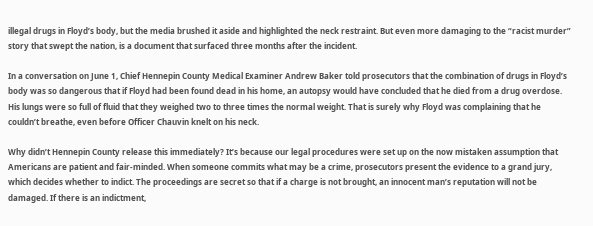illegal drugs in Floyd’s body, but the media brushed it aside and highlighted the neck restraint. But even more damaging to the “racist murder” story that swept the nation, is a document that surfaced three months after the incident.

In a conversation on June 1, Chief Hennepin County Medical Examiner Andrew Baker told prosecutors that the combination of drugs in Floyd’s body was so dangerous that if Floyd had been found dead in his home, an autopsy would have concluded that he died from a drug overdose. His lungs were so full of fluid that they weighed two to three times the normal weight. That is surely why Floyd was complaining that he couldn’t breathe, even before Officer Chauvin knelt on his neck.

Why didn’t Hennepin County release this immediately? It’s because our legal procedures were set up on the now mistaken assumption that Americans are patient and fair-minded. When someone commits what may be a crime, prosecutors present the evidence to a grand jury, which decides whether to indict. The proceedings are secret so that if a charge is not brought, an innocent man’s reputation will not be damaged. If there is an indictment,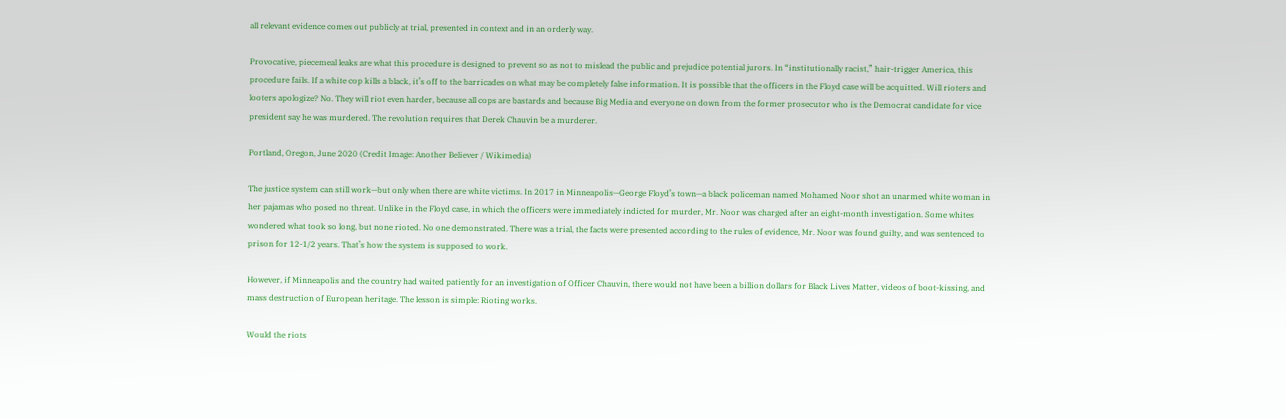all relevant evidence comes out publicly at trial, presented in context and in an orderly way.

Provocative, piecemeal leaks are what this procedure is designed to prevent so as not to mislead the public and prejudice potential jurors. In “institutionally racist,” hair-trigger America, this procedure fails. If a white cop kills a black, it’s off to the barricades on what may be completely false information. It is possible that the officers in the Floyd case will be acquitted. Will rioters and looters apologize? No. They will riot even harder, because all cops are bastards and because Big Media and everyone on down from the former prosecutor who is the Democrat candidate for vice president say he was murdered. The revolution requires that Derek Chauvin be a murderer.

Portland, Oregon, June 2020 (Credit Image: Another Believer / Wikimedia)

The justice system can still work—but only when there are white victims. In 2017 in Minneapolis—George Floyd’s town—a black policeman named Mohamed Noor shot an unarmed white woman in her pajamas who posed no threat. Unlike in the Floyd case, in which the officers were immediately indicted for murder, Mr. Noor was charged after an eight-month investigation. Some whites wondered what took so long, but none rioted. No one demonstrated. There was a trial, the facts were presented according to the rules of evidence, Mr. Noor was found guilty, and was sentenced to prison for 12-1/2 years. That’s how the system is supposed to work.

However, if Minneapolis and the country had waited patiently for an investigation of Officer Chauvin, there would not have been a billion dollars for Black Lives Matter, videos of boot-kissing, and mass destruction of European heritage. The lesson is simple: Rioting works.

Would the riots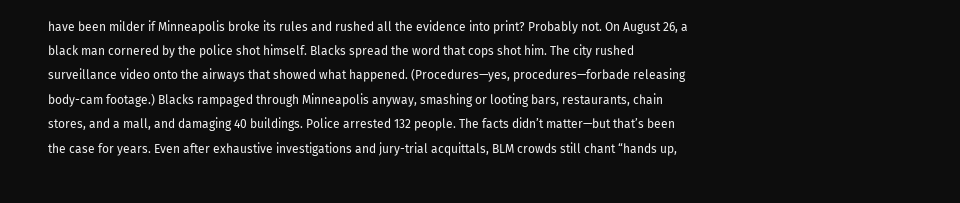have been milder if Minneapolis broke its rules and rushed all the evidence into print? Probably not. On August 26, a black man cornered by the police shot himself. Blacks spread the word that cops shot him. The city rushed surveillance video onto the airways that showed what happened. (Procedures—yes, procedures—forbade releasing body-cam footage.) Blacks rampaged through Minneapolis anyway, smashing or looting bars, restaurants, chain stores, and a mall, and damaging 40 buildings. Police arrested 132 people. The facts didn’t matter—but that’s been the case for years. Even after exhaustive investigations and jury-trial acquittals, BLM crowds still chant “hands up,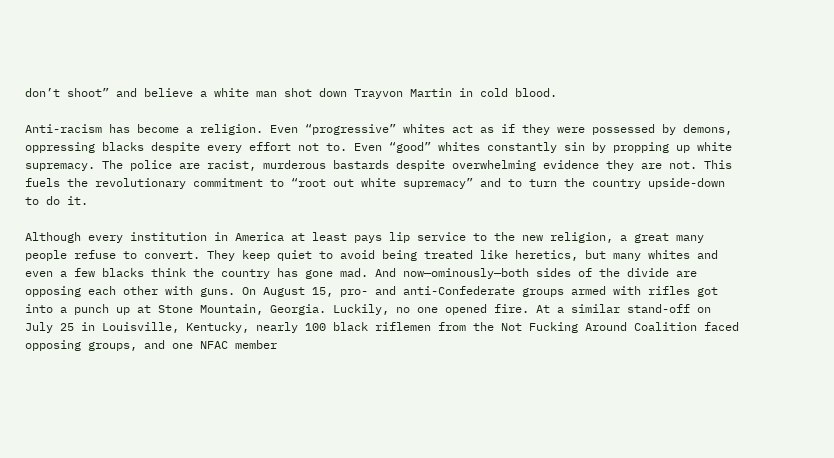don’t shoot” and believe a white man shot down Trayvon Martin in cold blood.

Anti-racism has become a religion. Even “progressive” whites act as if they were possessed by demons, oppressing blacks despite every effort not to. Even “good” whites constantly sin by propping up white supremacy. The police are racist, murderous bastards despite overwhelming evidence they are not. This fuels the revolutionary commitment to “root out white supremacy” and to turn the country upside-down to do it.

Although every institution in America at least pays lip service to the new religion, a great many people refuse to convert. They keep quiet to avoid being treated like heretics, but many whites and even a few blacks think the country has gone mad. And now—ominously—both sides of the divide are opposing each other with guns. On August 15, pro- and anti-Confederate groups armed with rifles got into a punch up at Stone Mountain, Georgia. Luckily, no one opened fire. At a similar stand-off on July 25 in Louisville, Kentucky, nearly 100 black riflemen from the Not Fucking Around Coalition faced opposing groups, and one NFAC member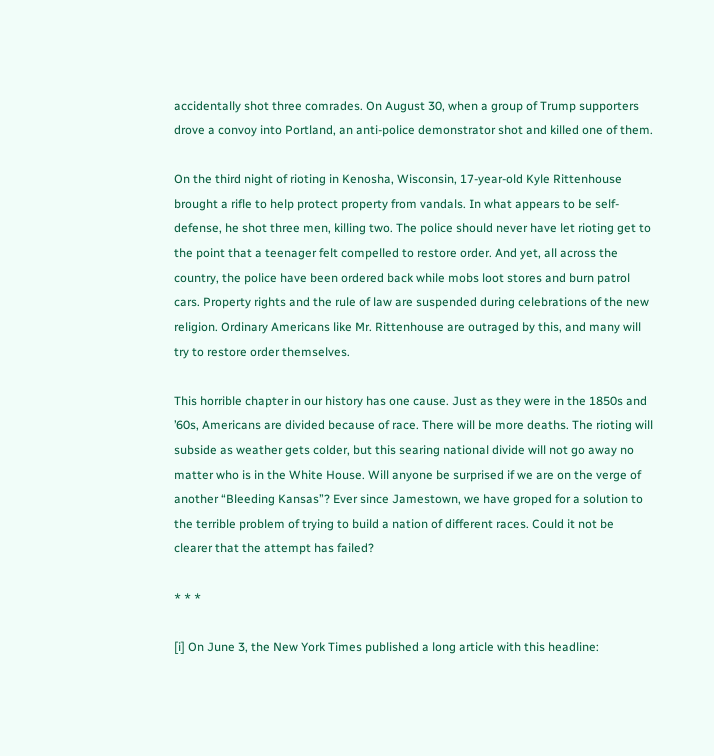accidentally shot three comrades. On August 30, when a group of Trump supporters drove a convoy into Portland, an anti-police demonstrator shot and killed one of them.

On the third night of rioting in Kenosha, Wisconsin, 17-year-old Kyle Rittenhouse brought a rifle to help protect property from vandals. In what appears to be self-defense, he shot three men, killing two. The police should never have let rioting get to the point that a teenager felt compelled to restore order. And yet, all across the country, the police have been ordered back while mobs loot stores and burn patrol cars. Property rights and the rule of law are suspended during celebrations of the new religion. Ordinary Americans like Mr. Rittenhouse are outraged by this, and many will try to restore order themselves.

This horrible chapter in our history has one cause. Just as they were in the 1850s and ’60s, Americans are divided because of race. There will be more deaths. The rioting will subside as weather gets colder, but this searing national divide will not go away no matter who is in the White House. Will anyone be surprised if we are on the verge of another “Bleeding Kansas”? Ever since Jamestown, we have groped for a solution to the terrible problem of trying to build a nation of different races. Could it not be clearer that the attempt has failed?

* * *

[i] On June 3, the New York Times published a long article with this headline: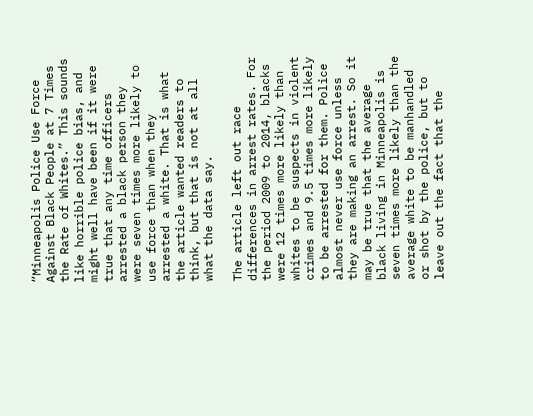“Minneapolis Police Use Force Against Black People at 7 Times the Rate of Whites.” This sounds like horrible police bias, and might well have been if it were true that any time officers arrested a black person they were seven times more likely to use force than when they arrested a white. That is what the article wanted readers to think, but that is not at all what the data say.

The article left out race differences in arrest rates. For the period 2009 to 2014, blacks were 12 times more likely than whites to be suspects in violent crimes and 9.5 times more likely to be arrested for them. Police almost never use force unless they are making an arrest. So it may be true that the average black living in Minneapolis is seven times more likely than the average white to be manhandled or shot by the police, but to leave out the fact that the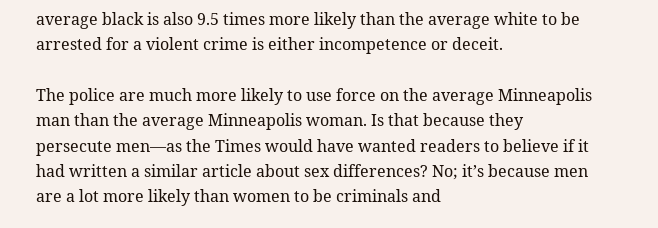average black is also 9.5 times more likely than the average white to be arrested for a violent crime is either incompetence or deceit.

The police are much more likely to use force on the average Minneapolis man than the average Minneapolis woman. Is that because they persecute men—as the Times would have wanted readers to believe if it had written a similar article about sex differences? No; it’s because men are a lot more likely than women to be criminals and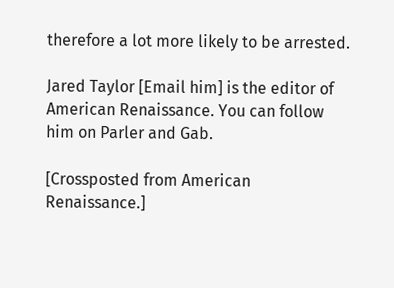therefore a lot more likely to be arrested.

Jared Taylor [Email him] is the editor of American Renaissance. You can follow him on Parler and Gab.

[Crossposted from American Renaissance.]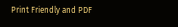Print Friendly and PDF